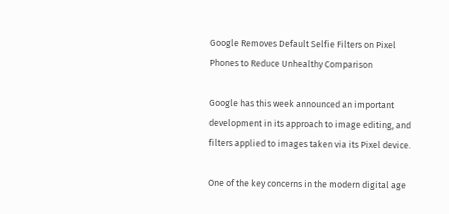Google Removes Default Selfie Filters on Pixel Phones to Reduce Unhealthy Comparison

Google has this week announced an important development in its approach to image editing, and filters applied to images taken via its Pixel device.

One of the key concerns in the modern digital age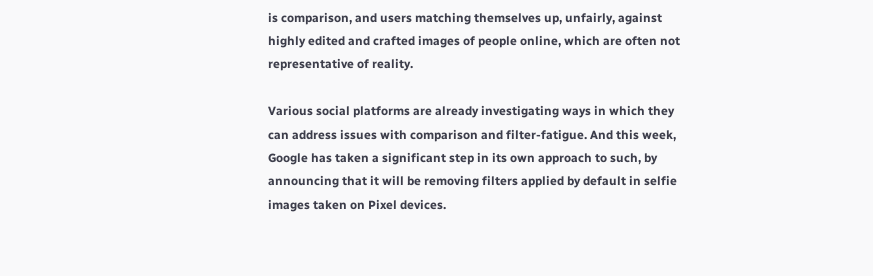is comparison, and users matching themselves up, unfairly, against highly edited and crafted images of people online, which are often not representative of reality.

Various social platforms are already investigating ways in which they can address issues with comparison and filter-fatigue. And this week, Google has taken a significant step in its own approach to such, by announcing that it will be removing filters applied by default in selfie images taken on Pixel devices.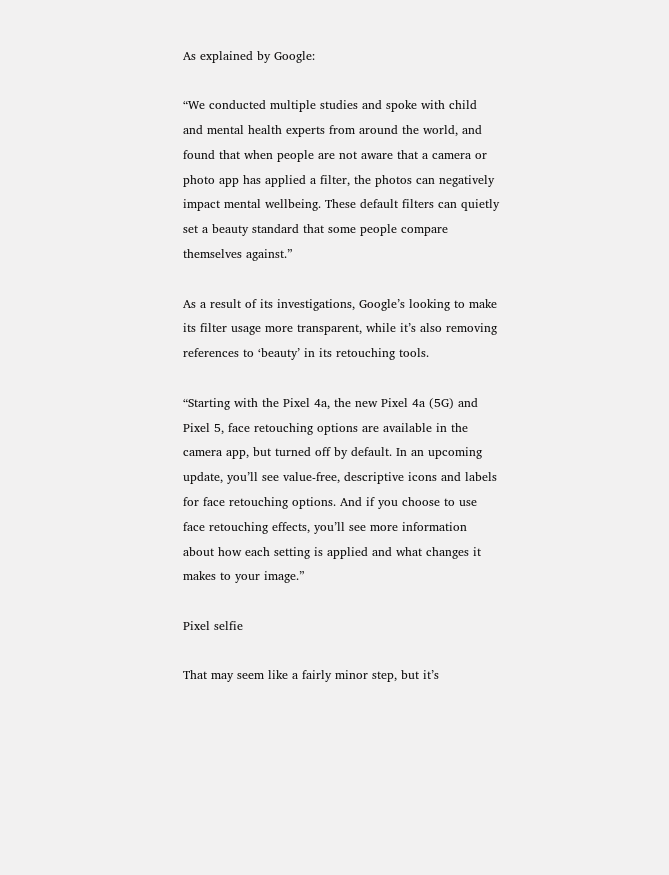As explained by Google:

“We conducted multiple studies and spoke with child and mental health experts from around the world, and found that when people are not aware that a camera or photo app has applied a filter, the photos can negatively impact mental wellbeing. These default filters can quietly set a beauty standard that some people compare themselves against.”

As a result of its investigations, Google’s looking to make its filter usage more transparent, while it’s also removing references to ‘beauty’ in its retouching tools.

“Starting with the Pixel 4a, the new Pixel 4a (5G) and Pixel 5, face retouching options are available in the camera app, but turned off by default. In an upcoming update, you’ll see value-free, descriptive icons and labels for face retouching options. And if you choose to use face retouching effects, you’ll see more information about how each setting is applied and what changes it makes to your image.”

Pixel selfie

That may seem like a fairly minor step, but it’s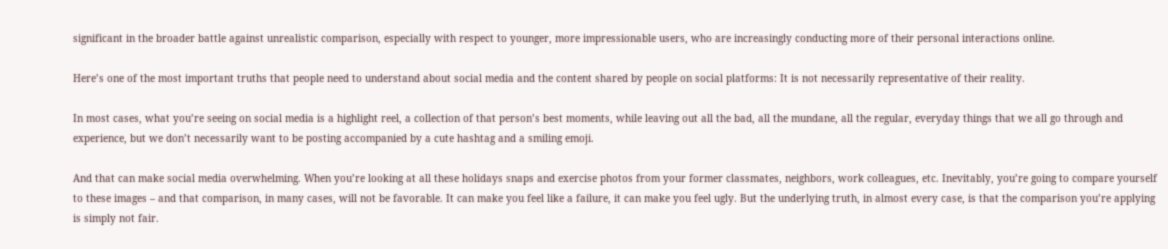significant in the broader battle against unrealistic comparison, especially with respect to younger, more impressionable users, who are increasingly conducting more of their personal interactions online.

Here’s one of the most important truths that people need to understand about social media and the content shared by people on social platforms: It is not necessarily representative of their reality.

In most cases, what you’re seeing on social media is a highlight reel, a collection of that person’s best moments, while leaving out all the bad, all the mundane, all the regular, everyday things that we all go through and experience, but we don’t necessarily want to be posting accompanied by a cute hashtag and a smiling emoji.

And that can make social media overwhelming. When you’re looking at all these holidays snaps and exercise photos from your former classmates, neighbors, work colleagues, etc. Inevitably, you’re going to compare yourself to these images – and that comparison, in many cases, will not be favorable. It can make you feel like a failure, it can make you feel ugly. But the underlying truth, in almost every case, is that the comparison you’re applying is simply not fair.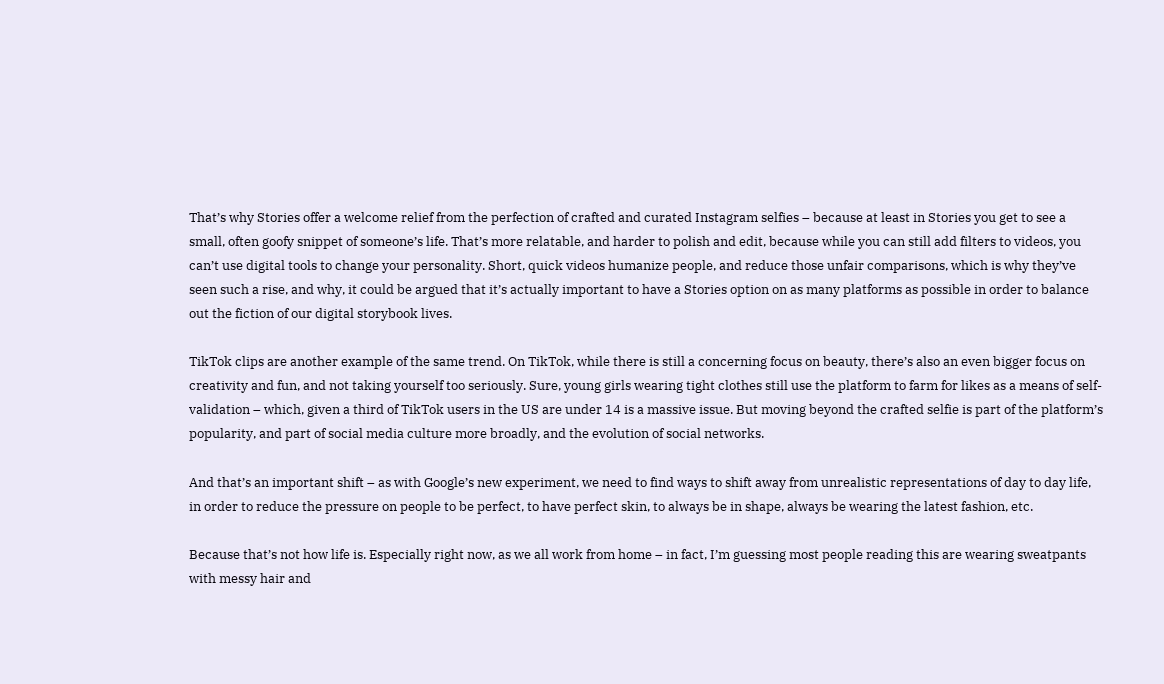That’s why Stories offer a welcome relief from the perfection of crafted and curated Instagram selfies – because at least in Stories you get to see a small, often goofy snippet of someone’s life. That’s more relatable, and harder to polish and edit, because while you can still add filters to videos, you can’t use digital tools to change your personality. Short, quick videos humanize people, and reduce those unfair comparisons, which is why they’ve seen such a rise, and why, it could be argued that it’s actually important to have a Stories option on as many platforms as possible in order to balance out the fiction of our digital storybook lives.

TikTok clips are another example of the same trend. On TikTok, while there is still a concerning focus on beauty, there’s also an even bigger focus on creativity and fun, and not taking yourself too seriously. Sure, young girls wearing tight clothes still use the platform to farm for likes as a means of self-validation – which, given a third of TikTok users in the US are under 14 is a massive issue. But moving beyond the crafted selfie is part of the platform’s popularity, and part of social media culture more broadly, and the evolution of social networks.

And that’s an important shift – as with Google’s new experiment, we need to find ways to shift away from unrealistic representations of day to day life, in order to reduce the pressure on people to be perfect, to have perfect skin, to always be in shape, always be wearing the latest fashion, etc.

Because that’s not how life is. Especially right now, as we all work from home – in fact, I’m guessing most people reading this are wearing sweatpants with messy hair and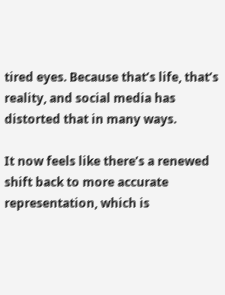tired eyes. Because that’s life, that’s reality, and social media has distorted that in many ways.

It now feels like there’s a renewed shift back to more accurate representation, which is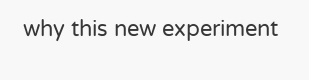why this new experiment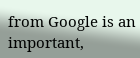from Google is an important,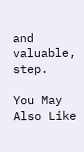and valuable, step.

You May Also Like